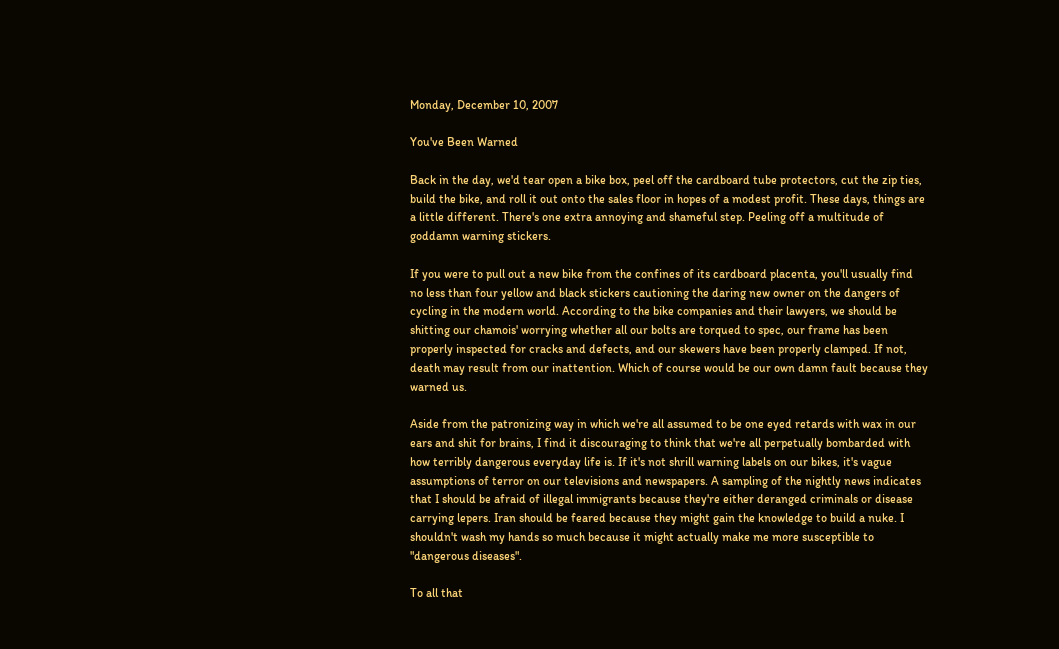Monday, December 10, 2007

You've Been Warned

Back in the day, we'd tear open a bike box, peel off the cardboard tube protectors, cut the zip ties, build the bike, and roll it out onto the sales floor in hopes of a modest profit. These days, things are a little different. There's one extra annoying and shameful step. Peeling off a multitude of goddamn warning stickers.

If you were to pull out a new bike from the confines of its cardboard placenta, you'll usually find no less than four yellow and black stickers cautioning the daring new owner on the dangers of cycling in the modern world. According to the bike companies and their lawyers, we should be shitting our chamois' worrying whether all our bolts are torqued to spec, our frame has been properly inspected for cracks and defects, and our skewers have been properly clamped. If not, death may result from our inattention. Which of course would be our own damn fault because they warned us.

Aside from the patronizing way in which we're all assumed to be one eyed retards with wax in our ears and shit for brains, I find it discouraging to think that we're all perpetually bombarded with how terribly dangerous everyday life is. If it's not shrill warning labels on our bikes, it's vague assumptions of terror on our televisions and newspapers. A sampling of the nightly news indicates that I should be afraid of illegal immigrants because they're either deranged criminals or disease carrying lepers. Iran should be feared because they might gain the knowledge to build a nuke. I shouldn't wash my hands so much because it might actually make me more susceptible to "dangerous diseases".

To all that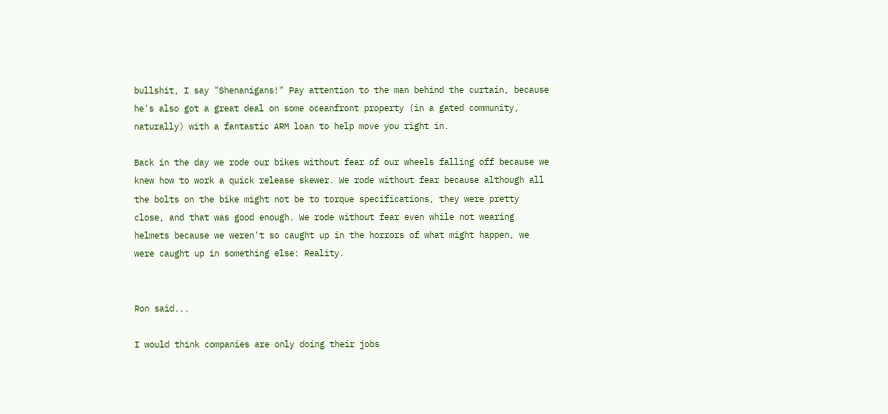bullshit, I say "Shenanigans!" Pay attention to the man behind the curtain, because he's also got a great deal on some oceanfront property (in a gated community, naturally) with a fantastic ARM loan to help move you right in.

Back in the day we rode our bikes without fear of our wheels falling off because we knew how to work a quick release skewer. We rode without fear because although all the bolts on the bike might not be to torque specifications, they were pretty close, and that was good enough. We rode without fear even while not wearing helmets because we weren't so caught up in the horrors of what might happen, we were caught up in something else: Reality.


Ron said...

I would think companies are only doing their jobs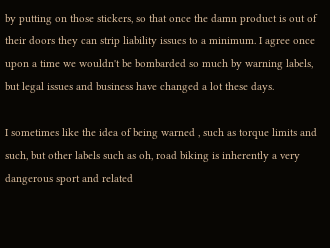by putting on those stickers, so that once the damn product is out of their doors they can strip liability issues to a minimum. I agree once upon a time we wouldn't be bombarded so much by warning labels, but legal issues and business have changed a lot these days.

I sometimes like the idea of being warned , such as torque limits and such, but other labels such as oh, road biking is inherently a very dangerous sport and related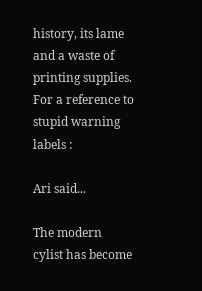history, its lame and a waste of printing supplies. For a reference to stupid warning labels :

Ari said...

The modern cylist has become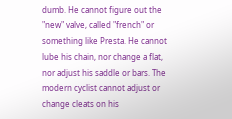dumb. He cannot figure out the "new" valve, called "french" or something like Presta. He cannot lube his chain, nor change a flat, nor adjust his saddle or bars. The modern cyclist cannot adjust or change cleats on his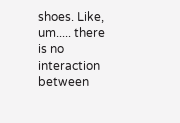shoes. Like, um..... there is no interaction between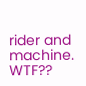rider and machine. WTF??